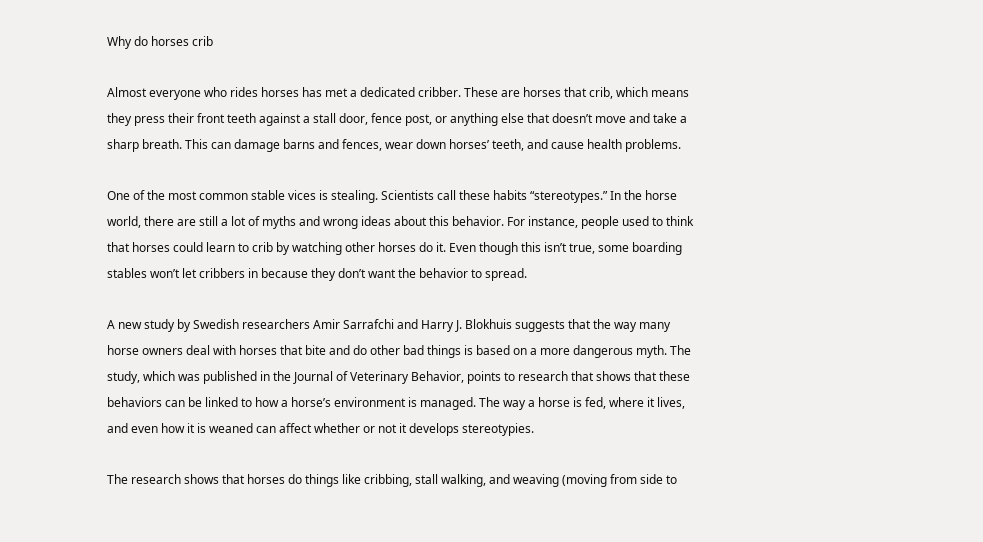Why do horses crib

Almost everyone who rides horses has met a dedicated cribber. These are horses that crib, which means they press their front teeth against a stall door, fence post, or anything else that doesn’t move and take a sharp breath. This can damage barns and fences, wear down horses’ teeth, and cause health problems.

One of the most common stable vices is stealing. Scientists call these habits “stereotypes.” In the horse world, there are still a lot of myths and wrong ideas about this behavior. For instance, people used to think that horses could learn to crib by watching other horses do it. Even though this isn’t true, some boarding stables won’t let cribbers in because they don’t want the behavior to spread.

A new study by Swedish researchers Amir Sarrafchi and Harry J. Blokhuis suggests that the way many horse owners deal with horses that bite and do other bad things is based on a more dangerous myth. The study, which was published in the Journal of Veterinary Behavior, points to research that shows that these behaviors can be linked to how a horse’s environment is managed. The way a horse is fed, where it lives, and even how it is weaned can affect whether or not it develops stereotypies.

The research shows that horses do things like cribbing, stall walking, and weaving (moving from side to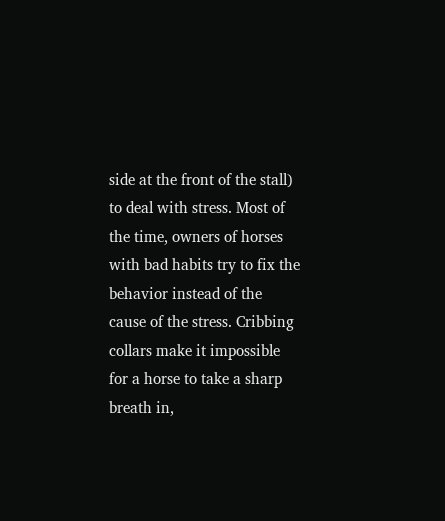side at the front of the stall) to deal with stress. Most of the time, owners of horses with bad habits try to fix the behavior instead of the cause of the stress. Cribbing collars make it impossible for a horse to take a sharp breath in,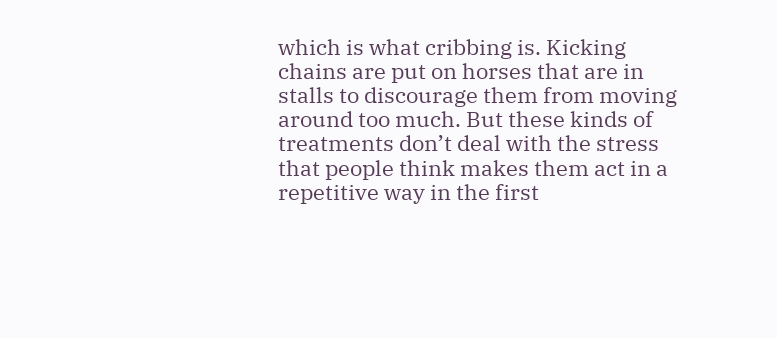which is what cribbing is. Kicking chains are put on horses that are in stalls to discourage them from moving around too much. But these kinds of treatments don’t deal with the stress that people think makes them act in a repetitive way in the first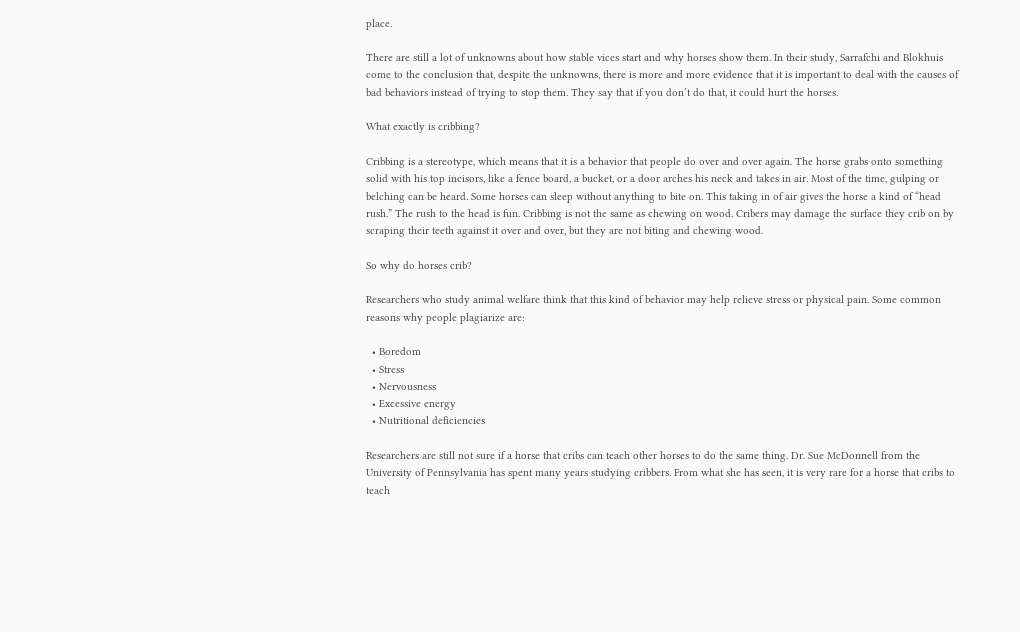place.

There are still a lot of unknowns about how stable vices start and why horses show them. In their study, Sarrafchi and Blokhuis come to the conclusion that, despite the unknowns, there is more and more evidence that it is important to deal with the causes of bad behaviors instead of trying to stop them. They say that if you don’t do that, it could hurt the horses.

What exactly is cribbing?

Cribbing is a stereotype, which means that it is a behavior that people do over and over again. The horse grabs onto something solid with his top incisors, like a fence board, a bucket, or a door arches his neck and takes in air. Most of the time, gulping or belching can be heard. Some horses can sleep without anything to bite on. This taking in of air gives the horse a kind of “head rush.” The rush to the head is fun. Cribbing is not the same as chewing on wood. Cribers may damage the surface they crib on by scraping their teeth against it over and over, but they are not biting and chewing wood.

So why do horses crib?

Researchers who study animal welfare think that this kind of behavior may help relieve stress or physical pain. Some common reasons why people plagiarize are:

  • Boredom
  • Stress
  • Nervousness
  • Excessive energy
  • Nutritional deficiencies

Researchers are still not sure if a horse that cribs can teach other horses to do the same thing. Dr. Sue McDonnell from the University of Pennsylvania has spent many years studying cribbers. From what she has seen, it is very rare for a horse that cribs to teach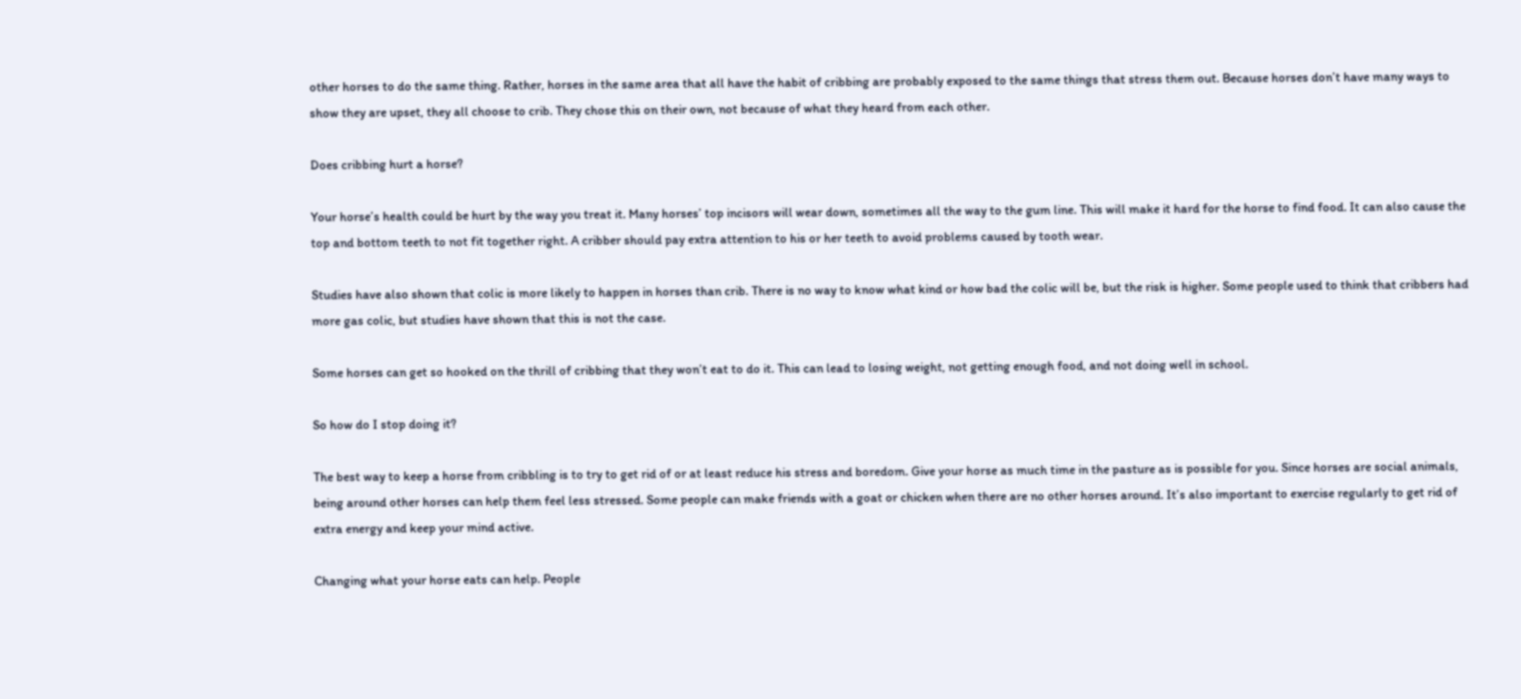other horses to do the same thing. Rather, horses in the same area that all have the habit of cribbing are probably exposed to the same things that stress them out. Because horses don’t have many ways to show they are upset, they all choose to crib. They chose this on their own, not because of what they heard from each other.

Does cribbing hurt a horse?

Your horse’s health could be hurt by the way you treat it. Many horses’ top incisors will wear down, sometimes all the way to the gum line. This will make it hard for the horse to find food. It can also cause the top and bottom teeth to not fit together right. A cribber should pay extra attention to his or her teeth to avoid problems caused by tooth wear.

Studies have also shown that colic is more likely to happen in horses than crib. There is no way to know what kind or how bad the colic will be, but the risk is higher. Some people used to think that cribbers had more gas colic, but studies have shown that this is not the case.

Some horses can get so hooked on the thrill of cribbing that they won’t eat to do it. This can lead to losing weight, not getting enough food, and not doing well in school.

So how do I stop doing it?

The best way to keep a horse from cribbling is to try to get rid of or at least reduce his stress and boredom. Give your horse as much time in the pasture as is possible for you. Since horses are social animals, being around other horses can help them feel less stressed. Some people can make friends with a goat or chicken when there are no other horses around. It’s also important to exercise regularly to get rid of extra energy and keep your mind active.

Changing what your horse eats can help. People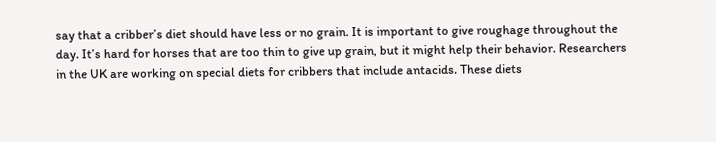say that a cribber’s diet should have less or no grain. It is important to give roughage throughout the day. It’s hard for horses that are too thin to give up grain, but it might help their behavior. Researchers in the UK are working on special diets for cribbers that include antacids. These diets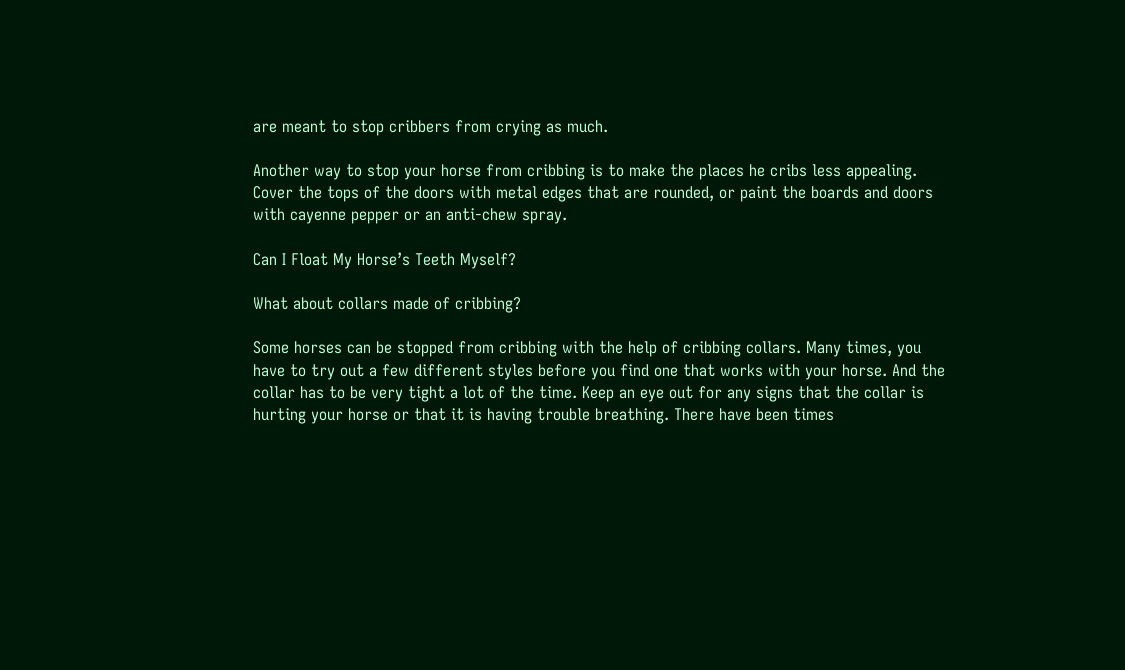are meant to stop cribbers from crying as much.

Another way to stop your horse from cribbing is to make the places he cribs less appealing. Cover the tops of the doors with metal edges that are rounded, or paint the boards and doors with cayenne pepper or an anti-chew spray.

Can I Float My Horse’s Teeth Myself?

What about collars made of cribbing?

Some horses can be stopped from cribbing with the help of cribbing collars. Many times, you have to try out a few different styles before you find one that works with your horse. And the collar has to be very tight a lot of the time. Keep an eye out for any signs that the collar is hurting your horse or that it is having trouble breathing. There have been times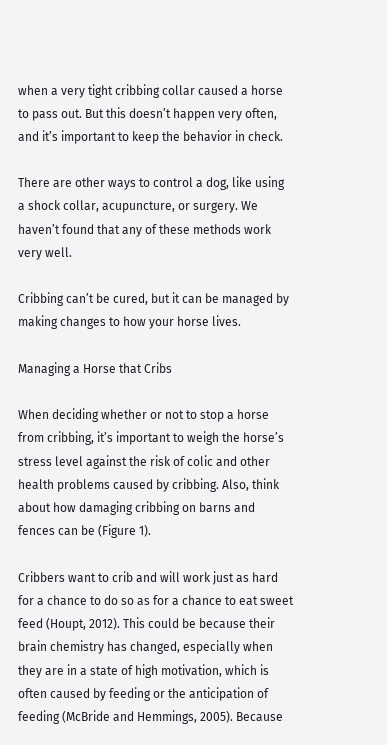when a very tight cribbing collar caused a horse to pass out. But this doesn’t happen very often, and it’s important to keep the behavior in check.

There are other ways to control a dog, like using a shock collar, acupuncture, or surgery. We haven’t found that any of these methods work very well.

Cribbing can’t be cured, but it can be managed by making changes to how your horse lives.

Managing a Horse that Cribs

When deciding whether or not to stop a horse from cribbing, it’s important to weigh the horse’s stress level against the risk of colic and other health problems caused by cribbing. Also, think about how damaging cribbing on barns and fences can be (Figure 1).

Cribbers want to crib and will work just as hard for a chance to do so as for a chance to eat sweet feed (Houpt, 2012). This could be because their brain chemistry has changed, especially when they are in a state of high motivation, which is often caused by feeding or the anticipation of feeding (McBride and Hemmings, 2005). Because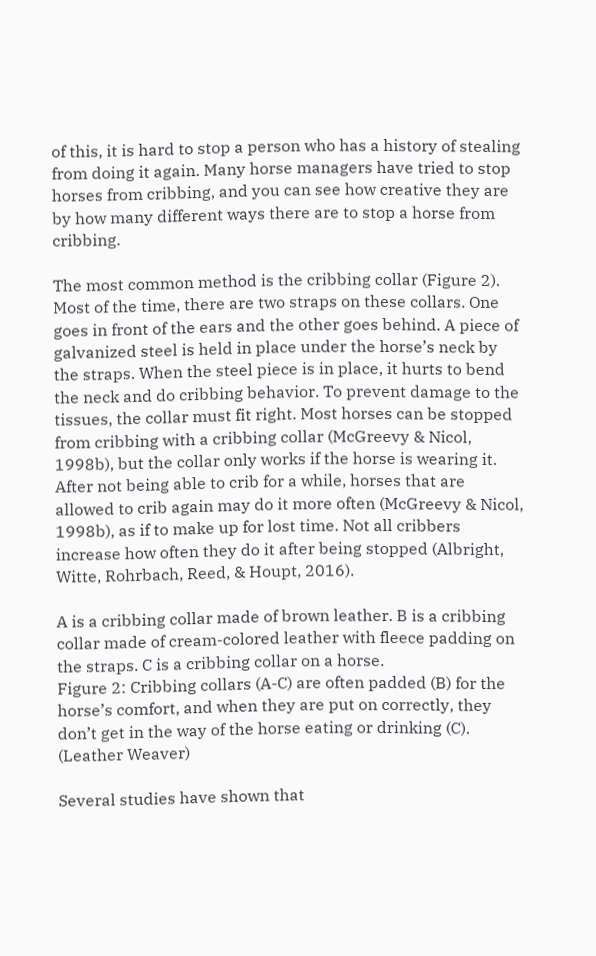of this, it is hard to stop a person who has a history of stealing from doing it again. Many horse managers have tried to stop horses from cribbing, and you can see how creative they are by how many different ways there are to stop a horse from cribbing.

The most common method is the cribbing collar (Figure 2). Most of the time, there are two straps on these collars. One goes in front of the ears and the other goes behind. A piece of galvanized steel is held in place under the horse’s neck by the straps. When the steel piece is in place, it hurts to bend the neck and do cribbing behavior. To prevent damage to the tissues, the collar must fit right. Most horses can be stopped from cribbing with a cribbing collar (McGreevy & Nicol, 1998b), but the collar only works if the horse is wearing it. After not being able to crib for a while, horses that are allowed to crib again may do it more often (McGreevy & Nicol, 1998b), as if to make up for lost time. Not all cribbers increase how often they do it after being stopped (Albright, Witte, Rohrbach, Reed, & Houpt, 2016).

A is a cribbing collar made of brown leather. B is a cribbing collar made of cream-colored leather with fleece padding on the straps. C is a cribbing collar on a horse.
Figure 2: Cribbing collars (A-C) are often padded (B) for the horse’s comfort, and when they are put on correctly, they don’t get in the way of the horse eating or drinking (C). (Leather Weaver)

Several studies have shown that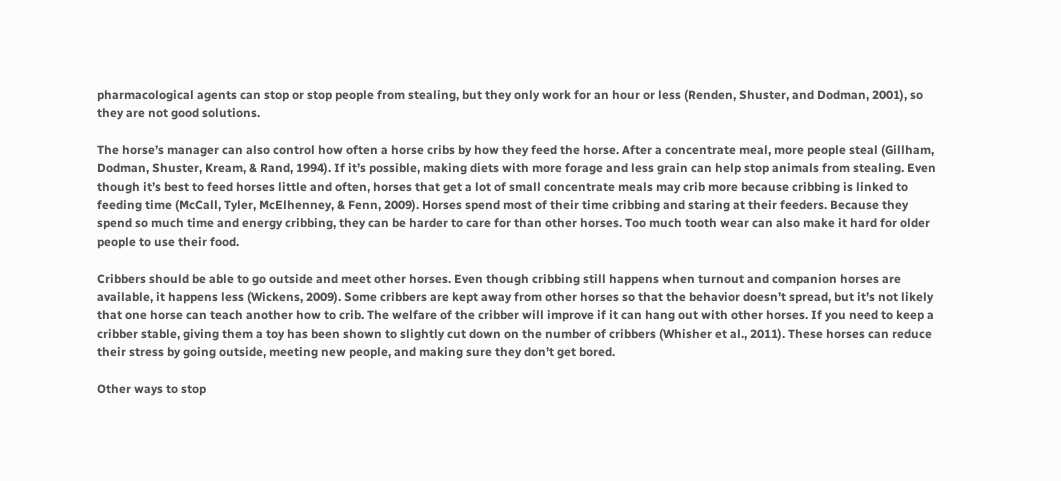pharmacological agents can stop or stop people from stealing, but they only work for an hour or less (Renden, Shuster, and Dodman, 2001), so they are not good solutions.

The horse’s manager can also control how often a horse cribs by how they feed the horse. After a concentrate meal, more people steal (Gillham, Dodman, Shuster, Kream, & Rand, 1994). If it’s possible, making diets with more forage and less grain can help stop animals from stealing. Even though it’s best to feed horses little and often, horses that get a lot of small concentrate meals may crib more because cribbing is linked to feeding time (McCall, Tyler, McElhenney, & Fenn, 2009). Horses spend most of their time cribbing and staring at their feeders. Because they spend so much time and energy cribbing, they can be harder to care for than other horses. Too much tooth wear can also make it hard for older people to use their food.

Cribbers should be able to go outside and meet other horses. Even though cribbing still happens when turnout and companion horses are available, it happens less (Wickens, 2009). Some cribbers are kept away from other horses so that the behavior doesn’t spread, but it’s not likely that one horse can teach another how to crib. The welfare of the cribber will improve if it can hang out with other horses. If you need to keep a cribber stable, giving them a toy has been shown to slightly cut down on the number of cribbers (Whisher et al., 2011). These horses can reduce their stress by going outside, meeting new people, and making sure they don’t get bored.

Other ways to stop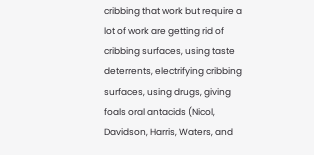cribbing that work but require a lot of work are getting rid of cribbing surfaces, using taste deterrents, electrifying cribbing surfaces, using drugs, giving foals oral antacids (Nicol, Davidson, Harris, Waters, and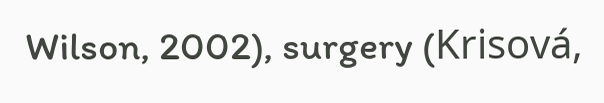Wilson, 2002), surgery (Krisová,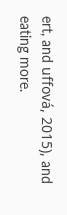ert, and uffová, 2015), and eating more.